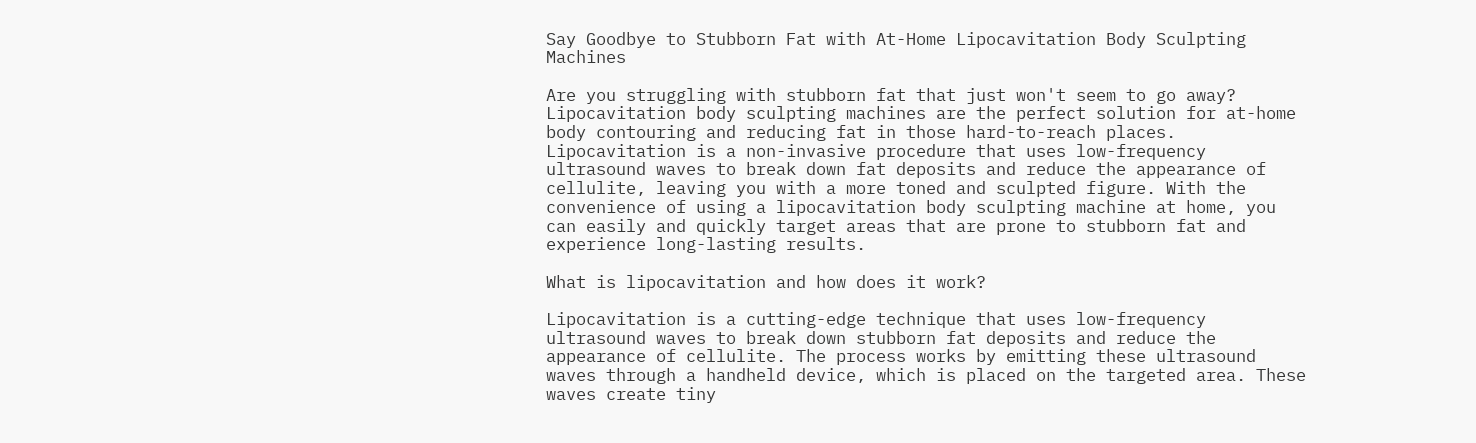Say Goodbye to Stubborn Fat with At-Home Lipocavitation Body Sculpting Machines

Are you struggling with stubborn fat that just won't seem to go away? Lipocavitation body sculpting machines are the perfect solution for at-home body contouring and reducing fat in those hard-to-reach places. Lipocavitation is a non-invasive procedure that uses low-frequency ultrasound waves to break down fat deposits and reduce the appearance of cellulite, leaving you with a more toned and sculpted figure. With the convenience of using a lipocavitation body sculpting machine at home, you can easily and quickly target areas that are prone to stubborn fat and experience long-lasting results.

What is lipocavitation and how does it work?

Lipocavitation is a cutting-edge technique that uses low-frequency ultrasound waves to break down stubborn fat deposits and reduce the appearance of cellulite. The process works by emitting these ultrasound waves through a handheld device, which is placed on the targeted area. These waves create tiny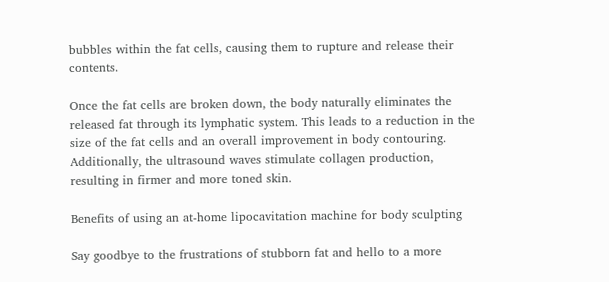bubbles within the fat cells, causing them to rupture and release their contents.

Once the fat cells are broken down, the body naturally eliminates the released fat through its lymphatic system. This leads to a reduction in the size of the fat cells and an overall improvement in body contouring. Additionally, the ultrasound waves stimulate collagen production, resulting in firmer and more toned skin.

Benefits of using an at-home lipocavitation machine for body sculpting

Say goodbye to the frustrations of stubborn fat and hello to a more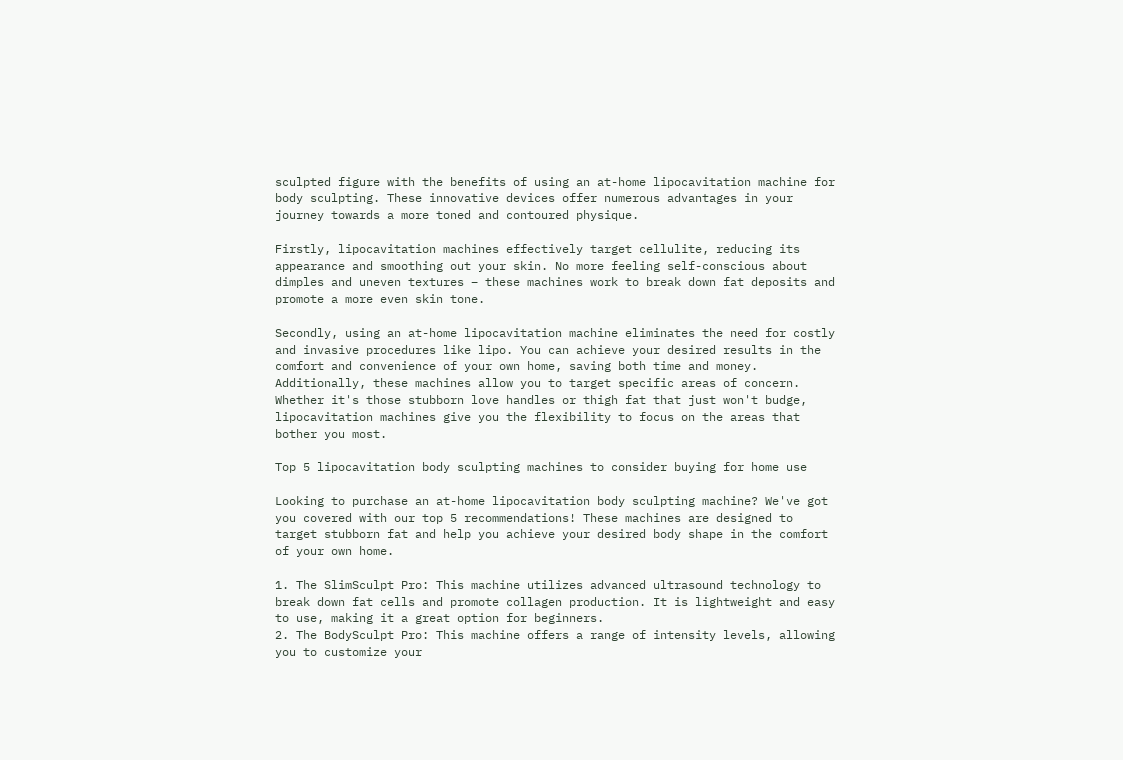sculpted figure with the benefits of using an at-home lipocavitation machine for body sculpting. These innovative devices offer numerous advantages in your journey towards a more toned and contoured physique.

Firstly, lipocavitation machines effectively target cellulite, reducing its appearance and smoothing out your skin. No more feeling self-conscious about dimples and uneven textures – these machines work to break down fat deposits and promote a more even skin tone.

Secondly, using an at-home lipocavitation machine eliminates the need for costly and invasive procedures like lipo. You can achieve your desired results in the comfort and convenience of your own home, saving both time and money.
Additionally, these machines allow you to target specific areas of concern. Whether it's those stubborn love handles or thigh fat that just won't budge, lipocavitation machines give you the flexibility to focus on the areas that bother you most.

Top 5 lipocavitation body sculpting machines to consider buying for home use

Looking to purchase an at-home lipocavitation body sculpting machine? We've got you covered with our top 5 recommendations! These machines are designed to target stubborn fat and help you achieve your desired body shape in the comfort of your own home.

1. The SlimSculpt Pro: This machine utilizes advanced ultrasound technology to break down fat cells and promote collagen production. It is lightweight and easy to use, making it a great option for beginners.
2. The BodySculpt Pro: This machine offers a range of intensity levels, allowing you to customize your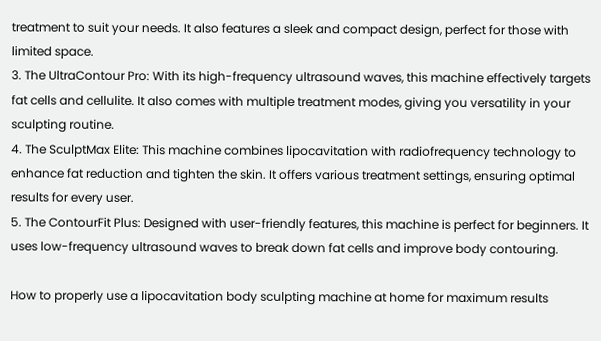treatment to suit your needs. It also features a sleek and compact design, perfect for those with limited space.
3. The UltraContour Pro: With its high-frequency ultrasound waves, this machine effectively targets fat cells and cellulite. It also comes with multiple treatment modes, giving you versatility in your sculpting routine.
4. The SculptMax Elite: This machine combines lipocavitation with radiofrequency technology to enhance fat reduction and tighten the skin. It offers various treatment settings, ensuring optimal results for every user.
5. The ContourFit Plus: Designed with user-friendly features, this machine is perfect for beginners. It uses low-frequency ultrasound waves to break down fat cells and improve body contouring.

How to properly use a lipocavitation body sculpting machine at home for maximum results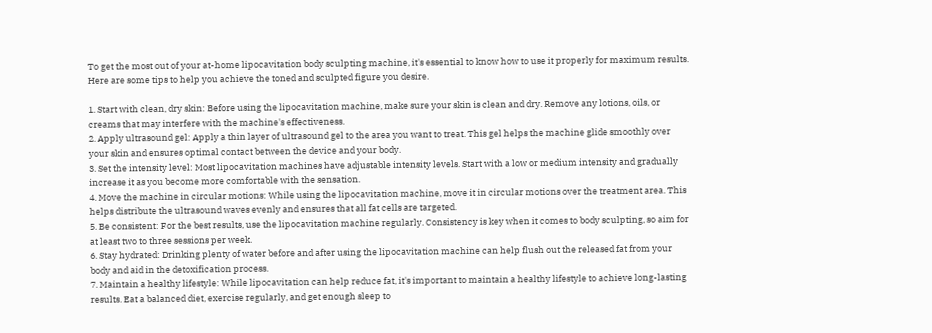To get the most out of your at-home lipocavitation body sculpting machine, it's essential to know how to use it properly for maximum results. Here are some tips to help you achieve the toned and sculpted figure you desire.

1. Start with clean, dry skin: Before using the lipocavitation machine, make sure your skin is clean and dry. Remove any lotions, oils, or creams that may interfere with the machine's effectiveness.
2. Apply ultrasound gel: Apply a thin layer of ultrasound gel to the area you want to treat. This gel helps the machine glide smoothly over your skin and ensures optimal contact between the device and your body.
3. Set the intensity level: Most lipocavitation machines have adjustable intensity levels. Start with a low or medium intensity and gradually increase it as you become more comfortable with the sensation.
4. Move the machine in circular motions: While using the lipocavitation machine, move it in circular motions over the treatment area. This helps distribute the ultrasound waves evenly and ensures that all fat cells are targeted.
5. Be consistent: For the best results, use the lipocavitation machine regularly. Consistency is key when it comes to body sculpting, so aim for at least two to three sessions per week.
6. Stay hydrated: Drinking plenty of water before and after using the lipocavitation machine can help flush out the released fat from your body and aid in the detoxification process.
7. Maintain a healthy lifestyle: While lipocavitation can help reduce fat, it's important to maintain a healthy lifestyle to achieve long-lasting results. Eat a balanced diet, exercise regularly, and get enough sleep to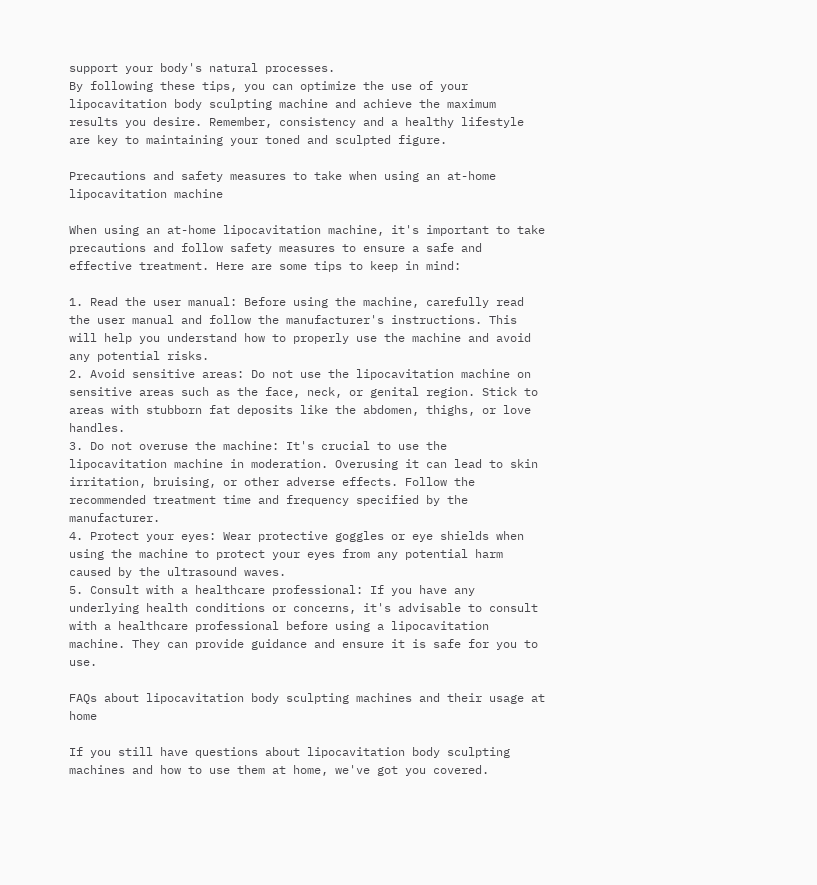support your body's natural processes.
By following these tips, you can optimize the use of your lipocavitation body sculpting machine and achieve the maximum results you desire. Remember, consistency and a healthy lifestyle are key to maintaining your toned and sculpted figure.

Precautions and safety measures to take when using an at-home lipocavitation machine

When using an at-home lipocavitation machine, it's important to take precautions and follow safety measures to ensure a safe and effective treatment. Here are some tips to keep in mind:

1. Read the user manual: Before using the machine, carefully read the user manual and follow the manufacturer's instructions. This will help you understand how to properly use the machine and avoid any potential risks.
2. Avoid sensitive areas: Do not use the lipocavitation machine on sensitive areas such as the face, neck, or genital region. Stick to areas with stubborn fat deposits like the abdomen, thighs, or love handles.
3. Do not overuse the machine: It's crucial to use the lipocavitation machine in moderation. Overusing it can lead to skin irritation, bruising, or other adverse effects. Follow the recommended treatment time and frequency specified by the manufacturer.
4. Protect your eyes: Wear protective goggles or eye shields when using the machine to protect your eyes from any potential harm caused by the ultrasound waves.
5. Consult with a healthcare professional: If you have any underlying health conditions or concerns, it's advisable to consult with a healthcare professional before using a lipocavitation machine. They can provide guidance and ensure it is safe for you to use.

FAQs about lipocavitation body sculpting machines and their usage at home

If you still have questions about lipocavitation body sculpting machines and how to use them at home, we've got you covered.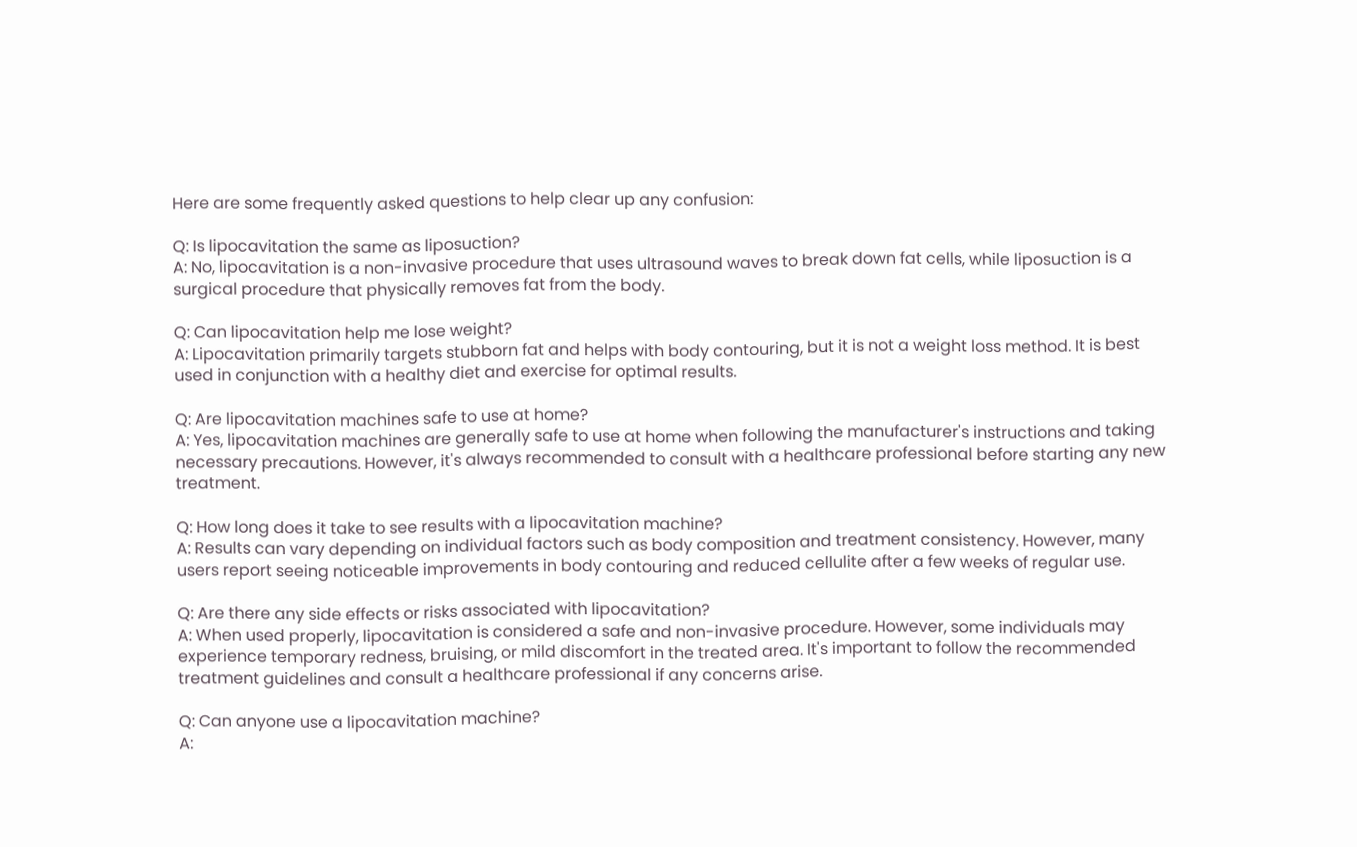Here are some frequently asked questions to help clear up any confusion:

Q: Is lipocavitation the same as liposuction?
A: No, lipocavitation is a non-invasive procedure that uses ultrasound waves to break down fat cells, while liposuction is a surgical procedure that physically removes fat from the body.

Q: Can lipocavitation help me lose weight?
A: Lipocavitation primarily targets stubborn fat and helps with body contouring, but it is not a weight loss method. It is best used in conjunction with a healthy diet and exercise for optimal results.

Q: Are lipocavitation machines safe to use at home?
A: Yes, lipocavitation machines are generally safe to use at home when following the manufacturer's instructions and taking necessary precautions. However, it's always recommended to consult with a healthcare professional before starting any new treatment.

Q: How long does it take to see results with a lipocavitation machine?
A: Results can vary depending on individual factors such as body composition and treatment consistency. However, many users report seeing noticeable improvements in body contouring and reduced cellulite after a few weeks of regular use.

Q: Are there any side effects or risks associated with lipocavitation?
A: When used properly, lipocavitation is considered a safe and non-invasive procedure. However, some individuals may experience temporary redness, bruising, or mild discomfort in the treated area. It's important to follow the recommended treatment guidelines and consult a healthcare professional if any concerns arise.

Q: Can anyone use a lipocavitation machine?
A: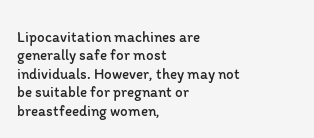Lipocavitation machines are generally safe for most individuals. However, they may not be suitable for pregnant or breastfeeding women,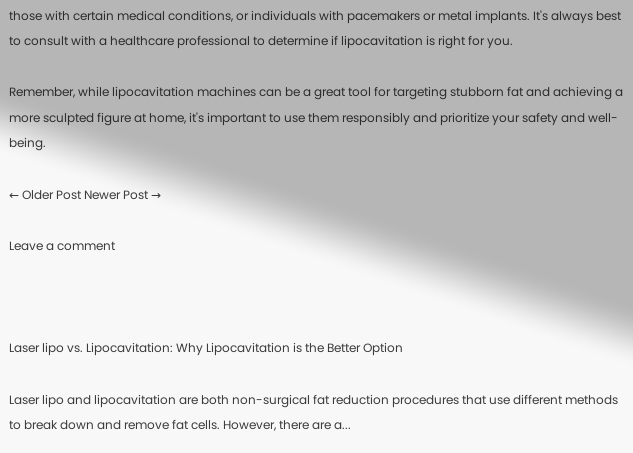those with certain medical conditions, or individuals with pacemakers or metal implants. It's always best to consult with a healthcare professional to determine if lipocavitation is right for you.

Remember, while lipocavitation machines can be a great tool for targeting stubborn fat and achieving a more sculpted figure at home, it's important to use them responsibly and prioritize your safety and well-being.

← Older Post Newer Post →

Leave a comment



Laser lipo vs. Lipocavitation: Why Lipocavitation is the Better Option

Laser lipo and lipocavitation are both non-surgical fat reduction procedures that use different methods to break down and remove fat cells. However, there are a...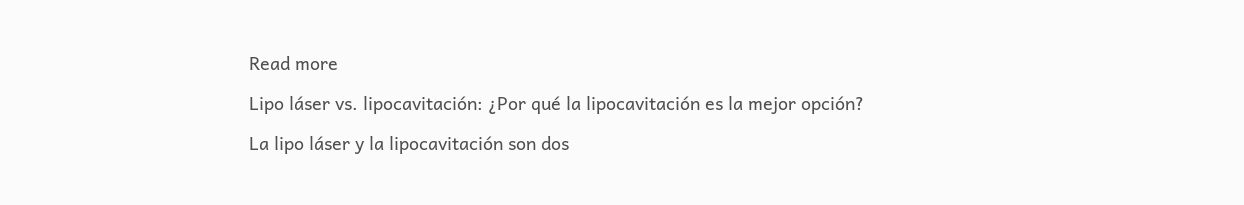Read more

Lipo láser vs. lipocavitación: ¿Por qué la lipocavitación es la mejor opción?

La lipo láser y la lipocavitación son dos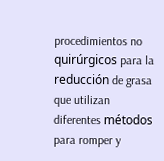procedimientos no quirúrgicos para la reducción de grasa que utilizan diferentes métodos para romper y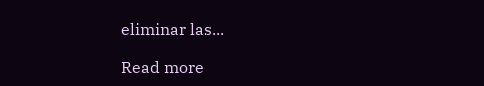eliminar las...

Read more